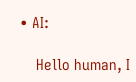• AI:

    Hello human, I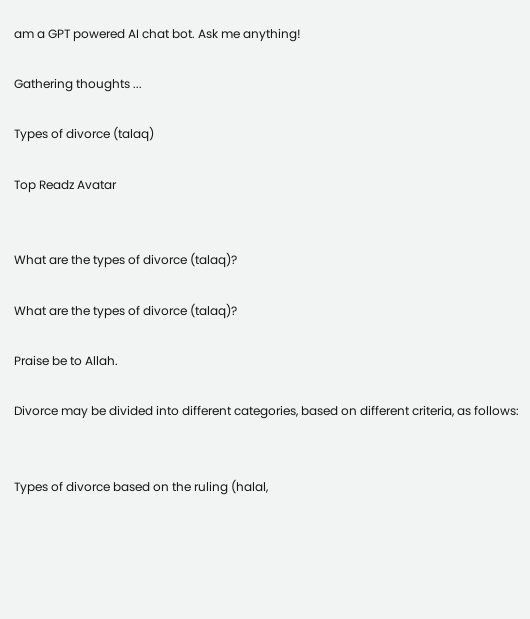am a GPT powered AI chat bot. Ask me anything!

Gathering thoughts ...

Types of divorce (talaq)

Top Readz Avatar


What are the types of divorce (talaq)?

What are the types of divorce (talaq)?

Praise be to Allah.

Divorce may be divided into different categories, based on different criteria, as follows:


Types of divorce based on the ruling (halal,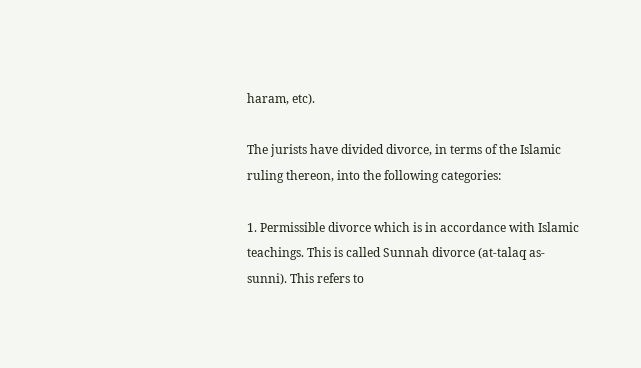haram, etc).

The jurists have divided divorce, in terms of the Islamic ruling thereon, into the following categories:

1. Permissible divorce which is in accordance with Islamic teachings. This is called Sunnah divorce (at-talaq as-sunni). This refers to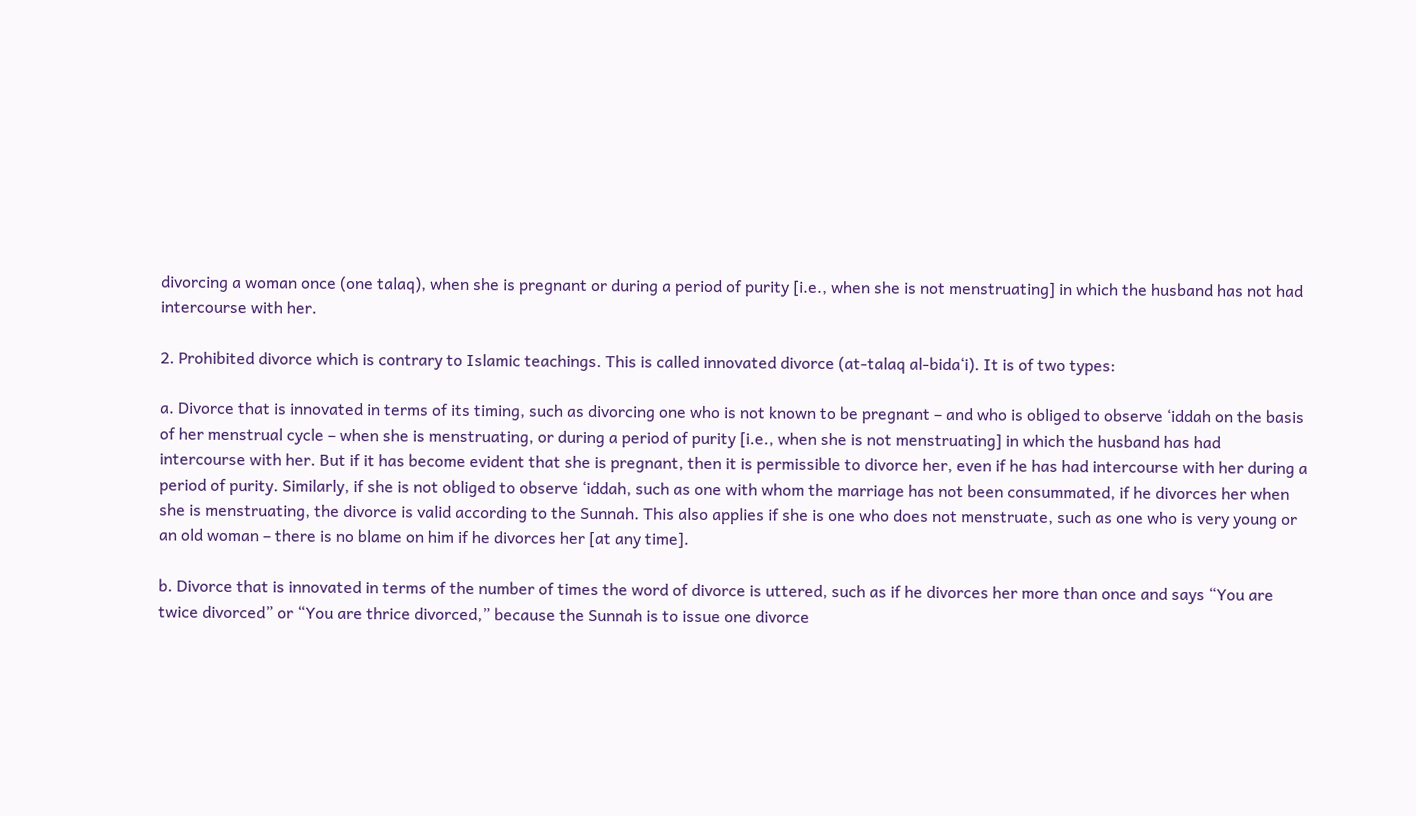divorcing a woman once (one talaq), when she is pregnant or during a period of purity [i.e., when she is not menstruating] in which the husband has not had intercourse with her.

2. Prohibited divorce which is contrary to Islamic teachings. This is called innovated divorce (at-talaq al-bida‘i). It is of two types:

a. Divorce that is innovated in terms of its timing, such as divorcing one who is not known to be pregnant – and who is obliged to observe ‘iddah on the basis of her menstrual cycle – when she is menstruating, or during a period of purity [i.e., when she is not menstruating] in which the husband has had intercourse with her. But if it has become evident that she is pregnant, then it is permissible to divorce her, even if he has had intercourse with her during a period of purity. Similarly, if she is not obliged to observe ‘iddah, such as one with whom the marriage has not been consummated, if he divorces her when she is menstruating, the divorce is valid according to the Sunnah. This also applies if she is one who does not menstruate, such as one who is very young or an old woman – there is no blame on him if he divorces her [at any time].

b. Divorce that is innovated in terms of the number of times the word of divorce is uttered, such as if he divorces her more than once and says “You are twice divorced” or “You are thrice divorced,” because the Sunnah is to issue one divorce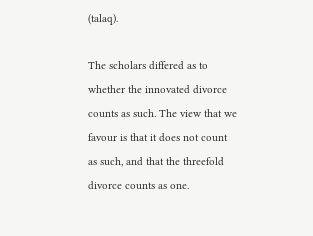(talaq).

The scholars differed as to whether the innovated divorce counts as such. The view that we favour is that it does not count as such, and that the threefold divorce counts as one.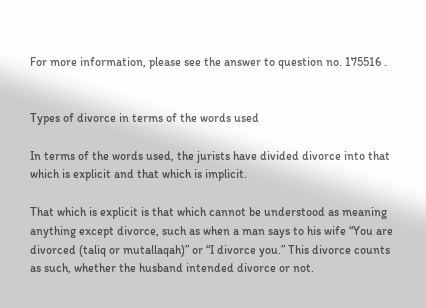For more information, please see the answer to question no. 175516 .


Types of divorce in terms of the words used

In terms of the words used, the jurists have divided divorce into that which is explicit and that which is implicit.

That which is explicit is that which cannot be understood as meaning anything except divorce, such as when a man says to his wife “You are divorced (taliq or mutallaqah)” or “I divorce you.” This divorce counts as such, whether the husband intended divorce or not.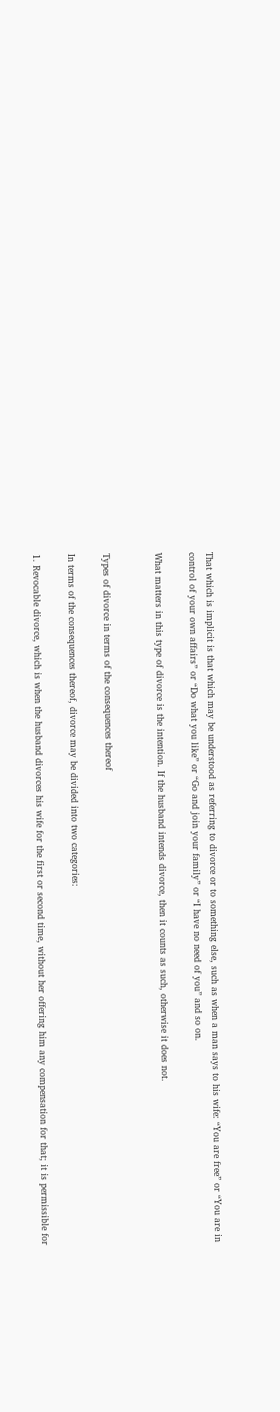That which is implicit is that which may be understood as referring to divorce or to something else, such as when a man says to his wife: “You are free” or “You are in control of your own affairs” or “Do what you like” or “Go and join your family” or “I have no need of you” and so on.

What matters in this type of divorce is the intention. If the husband intends divorce, then it counts as such, otherwise it does not.


Types of divorce in terms of the consequences thereof

In terms of the consequences thereof, divorce may be divided into two categories:

1. Revocable divorce, which is when the husband divorces his wife for the first or second time, without her offering him any compensation for that; it is permissible for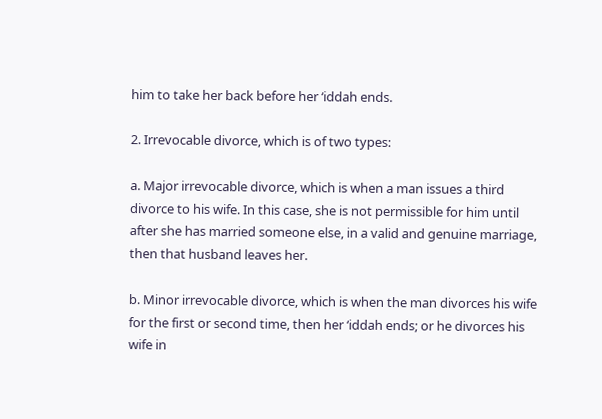him to take her back before her ‘iddah ends.

2. Irrevocable divorce, which is of two types:

a. Major irrevocable divorce, which is when a man issues a third divorce to his wife. In this case, she is not permissible for him until after she has married someone else, in a valid and genuine marriage, then that husband leaves her.

b. Minor irrevocable divorce, which is when the man divorces his wife for the first or second time, then her ‘iddah ends; or he divorces his wife in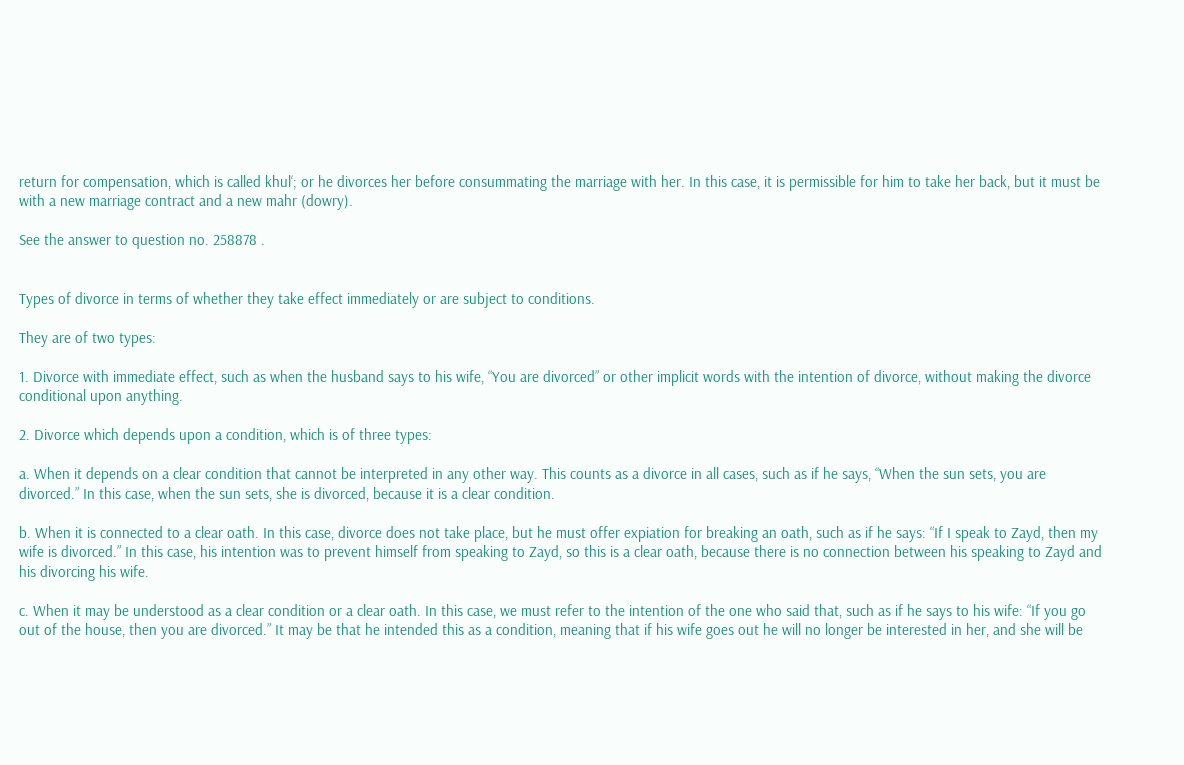return for compensation, which is called khul‘; or he divorces her before consummating the marriage with her. In this case, it is permissible for him to take her back, but it must be with a new marriage contract and a new mahr (dowry).

See the answer to question no. 258878 .


Types of divorce in terms of whether they take effect immediately or are subject to conditions.

They are of two types:

1. Divorce with immediate effect, such as when the husband says to his wife, “You are divorced” or other implicit words with the intention of divorce, without making the divorce conditional upon anything.

2. Divorce which depends upon a condition, which is of three types:

a. When it depends on a clear condition that cannot be interpreted in any other way. This counts as a divorce in all cases, such as if he says, “When the sun sets, you are divorced.” In this case, when the sun sets, she is divorced, because it is a clear condition.

b. When it is connected to a clear oath. In this case, divorce does not take place, but he must offer expiation for breaking an oath, such as if he says: “If I speak to Zayd, then my wife is divorced.” In this case, his intention was to prevent himself from speaking to Zayd, so this is a clear oath, because there is no connection between his speaking to Zayd and his divorcing his wife.

c. When it may be understood as a clear condition or a clear oath. In this case, we must refer to the intention of the one who said that, such as if he says to his wife: “If you go out of the house, then you are divorced.” It may be that he intended this as a condition, meaning that if his wife goes out he will no longer be interested in her, and she will be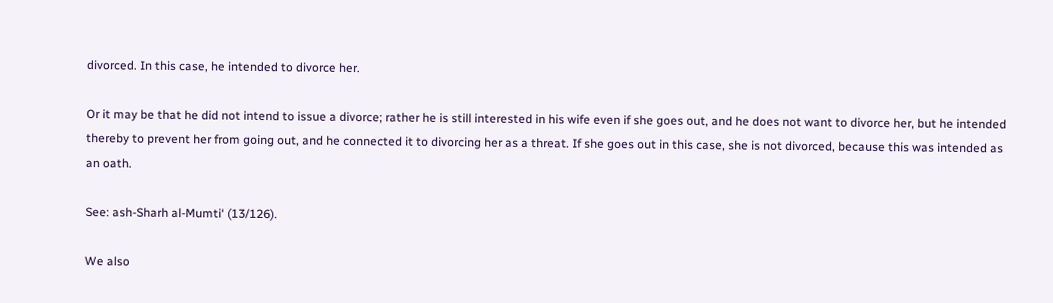divorced. In this case, he intended to divorce her.

Or it may be that he did not intend to issue a divorce; rather he is still interested in his wife even if she goes out, and he does not want to divorce her, but he intended thereby to prevent her from going out, and he connected it to divorcing her as a threat. If she goes out in this case, she is not divorced, because this was intended as an oath.

See: ash-Sharh al-Mumti‘ (13/126).

We also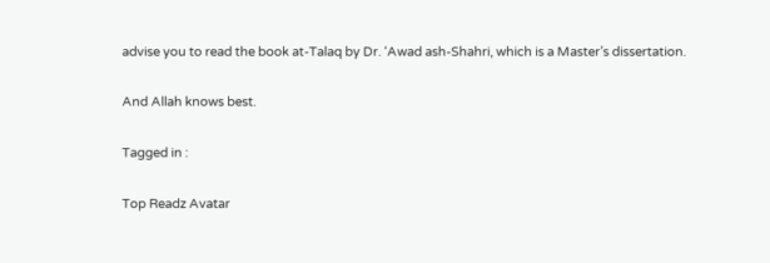advise you to read the book at-Talaq by Dr. ‘Awad ash-Shahri, which is a Master’s dissertation.

And Allah knows best.

Tagged in :

Top Readz Avatar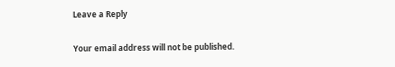Leave a Reply

Your email address will not be published.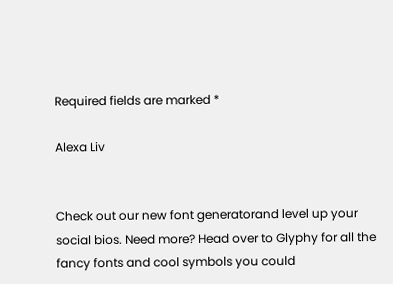Required fields are marked *

Alexa Liv


Check out our new font generatorand level up your social bios. Need more? Head over to Glyphy for all the fancy fonts and cool symbols you could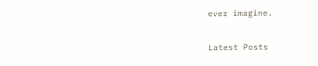ever imagine.

Latest Posts